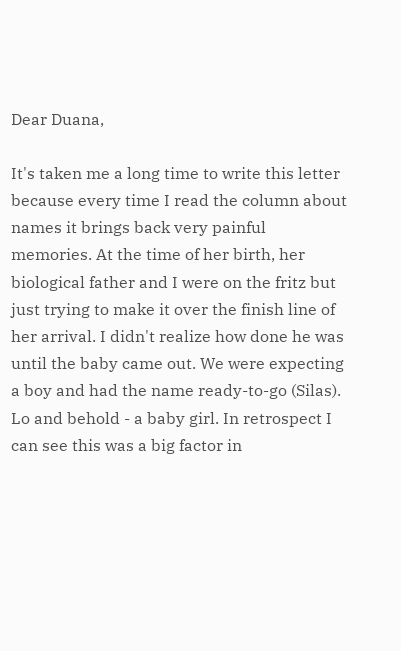Dear Duana,

It's taken me a long time to write this letter because every time I read the column about names it brings back very painful memories. At the time of her birth, her biological father and I were on the fritz but just trying to make it over the finish line of her arrival. I didn't realize how done he was until the baby came out. We were expecting a boy and had the name ready-to-go (Silas). Lo and behold - a baby girl. In retrospect I can see this was a big factor in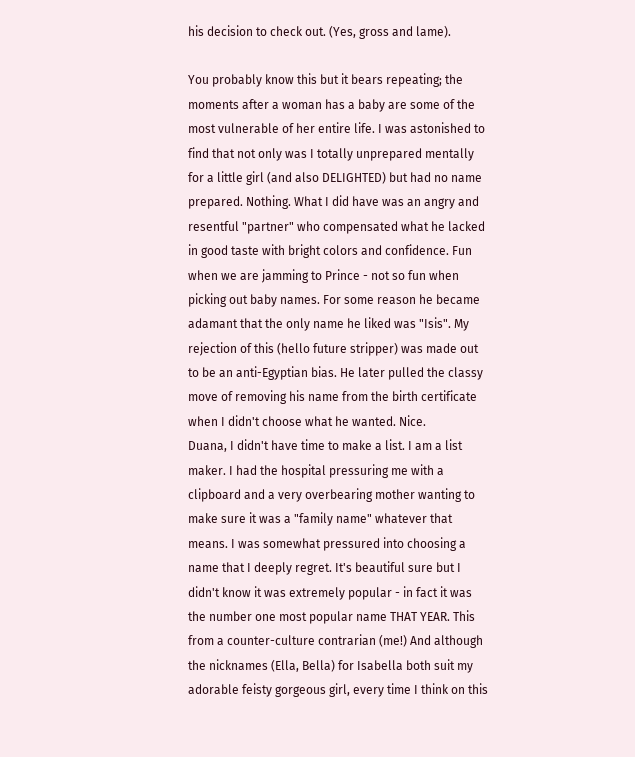his decision to check out. (Yes, gross and lame).

You probably know this but it bears repeating; the moments after a woman has a baby are some of the most vulnerable of her entire life. I was astonished to find that not only was I totally unprepared mentally for a little girl (and also DELIGHTED) but had no name prepared. Nothing. What I did have was an angry and resentful "partner" who compensated what he lacked in good taste with bright colors and confidence. Fun when we are jamming to Prince - not so fun when picking out baby names. For some reason he became adamant that the only name he liked was "Isis". My rejection of this (hello future stripper) was made out to be an anti-Egyptian bias. He later pulled the classy move of removing his name from the birth certificate when I didn't choose what he wanted. Nice.
Duana, I didn't have time to make a list. I am a list maker. I had the hospital pressuring me with a clipboard and a very overbearing mother wanting to make sure it was a "family name" whatever that means. I was somewhat pressured into choosing a name that I deeply regret. It's beautiful sure but I didn't know it was extremely popular - in fact it was the number one most popular name THAT YEAR. This from a counter-culture contrarian (me!) And although the nicknames (Ella, Bella) for Isabella both suit my adorable feisty gorgeous girl, every time I think on this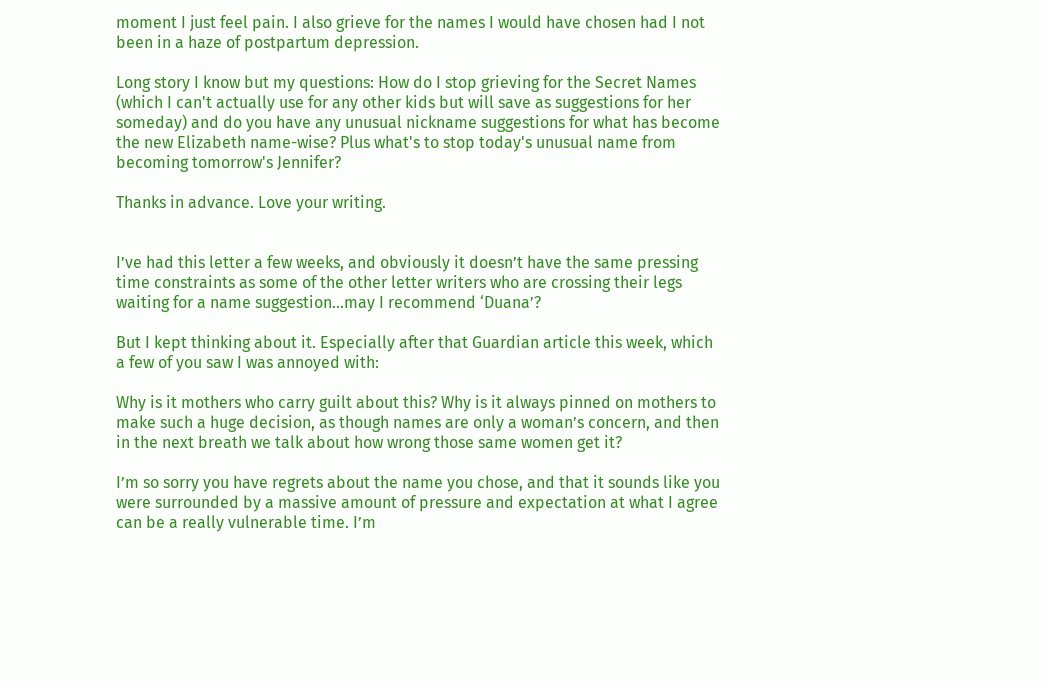moment I just feel pain. I also grieve for the names I would have chosen had I not been in a haze of postpartum depression.

Long story I know but my questions: How do I stop grieving for the Secret Names (which I can't actually use for any other kids but will save as suggestions for her someday) and do you have any unusual nickname suggestions for what has become the new Elizabeth name-wise? Plus what's to stop today's unusual name from becoming tomorrow's Jennifer?

Thanks in advance. Love your writing.


I’ve had this letter a few weeks, and obviously it doesn’t have the same pressing time constraints as some of the other letter writers who are crossing their legs waiting for a name suggestion…may I recommend ‘Duana’?

But I kept thinking about it. Especially after that Guardian article this week, which a few of you saw I was annoyed with:

Why is it mothers who carry guilt about this? Why is it always pinned on mothers to make such a huge decision, as though names are only a woman’s concern, and then in the next breath we talk about how wrong those same women get it?

I’m so sorry you have regrets about the name you chose, and that it sounds like you were surrounded by a massive amount of pressure and expectation at what I agree can be a really vulnerable time. I’m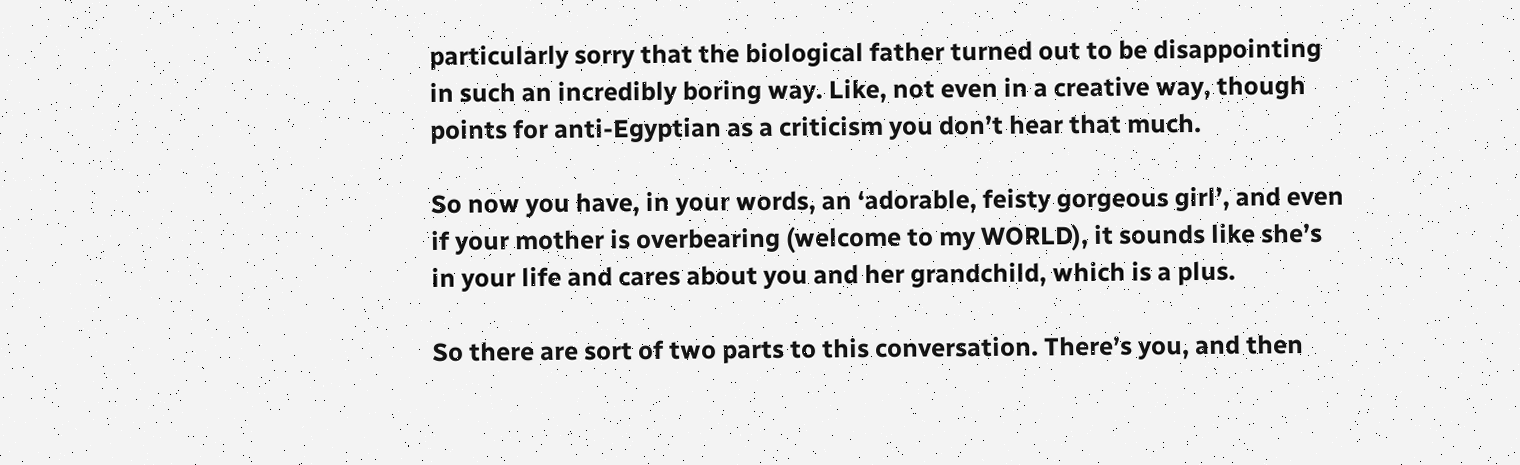particularly sorry that the biological father turned out to be disappointing in such an incredibly boring way. Like, not even in a creative way, though points for anti-Egyptian as a criticism you don’t hear that much.

So now you have, in your words, an ‘adorable, feisty gorgeous girl’, and even if your mother is overbearing (welcome to my WORLD), it sounds like she’s in your life and cares about you and her grandchild, which is a plus.

So there are sort of two parts to this conversation. There’s you, and then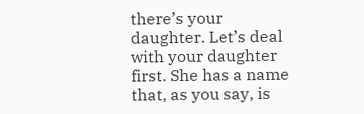there’s your daughter. Let’s deal with your daughter first. She has a name that, as you say, is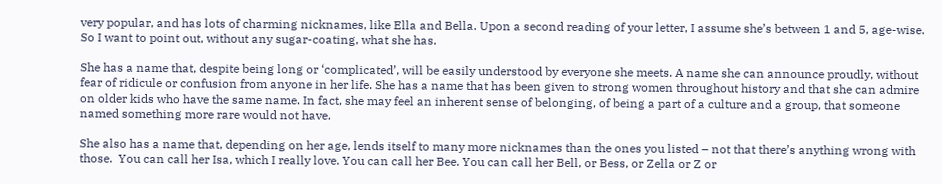very popular, and has lots of charming nicknames, like Ella and Bella. Upon a second reading of your letter, I assume she’s between 1 and 5, age-wise. So I want to point out, without any sugar-coating, what she has.

She has a name that, despite being long or ‘complicated’, will be easily understood by everyone she meets. A name she can announce proudly, without fear of ridicule or confusion from anyone in her life. She has a name that has been given to strong women throughout history and that she can admire on older kids who have the same name. In fact, she may feel an inherent sense of belonging, of being a part of a culture and a group, that someone named something more rare would not have.

She also has a name that, depending on her age, lends itself to many more nicknames than the ones you listed – not that there’s anything wrong with those.  You can call her Isa, which I really love. You can call her Bee. You can call her Bell, or Bess, or Zella or Z or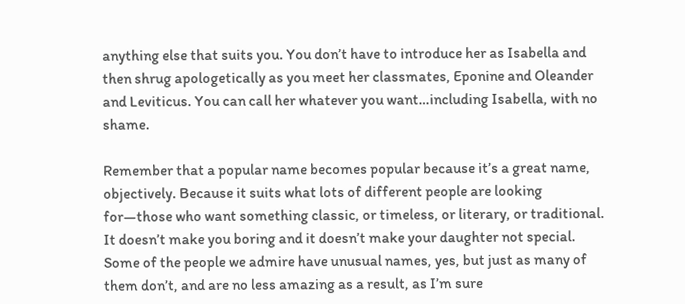anything else that suits you. You don’t have to introduce her as Isabella and then shrug apologetically as you meet her classmates, Eponine and Oleander and Leviticus. You can call her whatever you want…including Isabella, with no shame.

Remember that a popular name becomes popular because it’s a great name, objectively. Because it suits what lots of different people are looking for—those who want something classic, or timeless, or literary, or traditional. It doesn’t make you boring and it doesn’t make your daughter not special. Some of the people we admire have unusual names, yes, but just as many of them don’t, and are no less amazing as a result, as I’m sure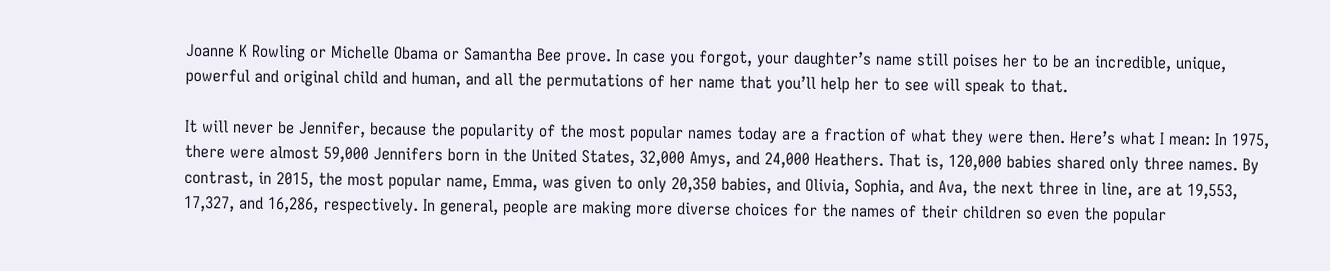Joanne K Rowling or Michelle Obama or Samantha Bee prove. In case you forgot, your daughter’s name still poises her to be an incredible, unique, powerful and original child and human, and all the permutations of her name that you’ll help her to see will speak to that.

It will never be Jennifer, because the popularity of the most popular names today are a fraction of what they were then. Here’s what I mean: In 1975, there were almost 59,000 Jennifers born in the United States, 32,000 Amys, and 24,000 Heathers. That is, 120,000 babies shared only three names. By contrast, in 2015, the most popular name, Emma, was given to only 20,350 babies, and Olivia, Sophia, and Ava, the next three in line, are at 19,553, 17,327, and 16,286, respectively. In general, people are making more diverse choices for the names of their children so even the popular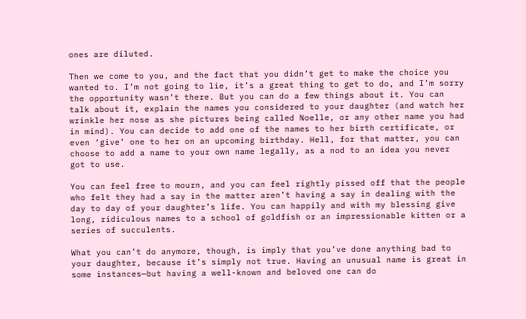ones are diluted.

Then we come to you, and the fact that you didn’t get to make the choice you wanted to. I’m not going to lie, it’s a great thing to get to do, and I’m sorry the opportunity wasn’t there. But you can do a few things about it. You can talk about it, explain the names you considered to your daughter (and watch her wrinkle her nose as she pictures being called Noelle, or any other name you had in mind). You can decide to add one of the names to her birth certificate, or even ‘give’ one to her on an upcoming birthday. Hell, for that matter, you can choose to add a name to your own name legally, as a nod to an idea you never got to use.

You can feel free to mourn, and you can feel rightly pissed off that the people who felt they had a say in the matter aren’t having a say in dealing with the day to day of your daughter’s life. You can happily and with my blessing give long, ridiculous names to a school of goldfish or an impressionable kitten or a series of succulents.

What you can’t do anymore, though, is imply that you’ve done anything bad to your daughter, because it’s simply not true. Having an unusual name is great in some instances—but having a well-known and beloved one can do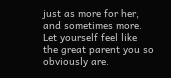just as more for her, and sometimes more. Let yourself feel like the great parent you so obviously are.